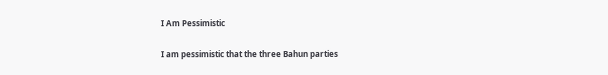I Am Pessimistic

I am pessimistic that the three Bahun parties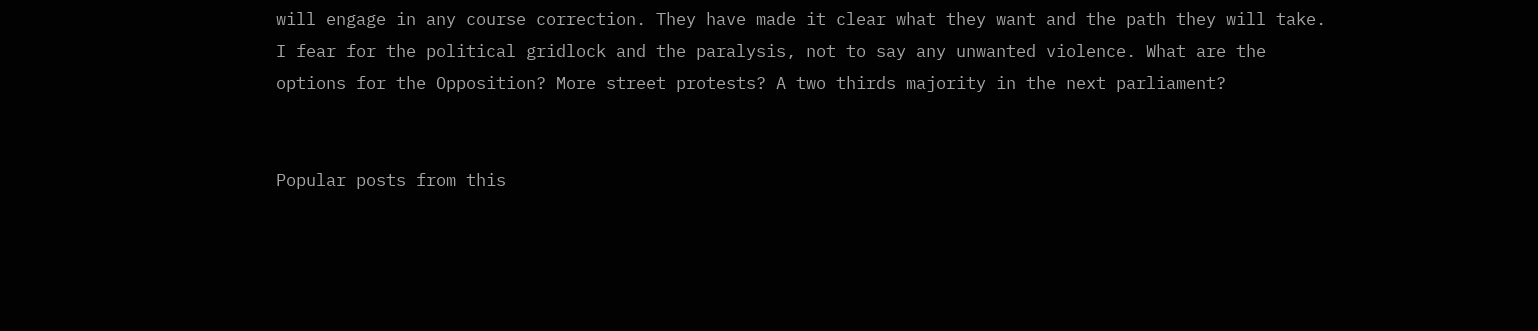will engage in any course correction. They have made it clear what they want and the path they will take. I fear for the political gridlock and the paralysis, not to say any unwanted violence. What are the options for the Opposition? More street protests? A two thirds majority in the next parliament?


Popular posts from this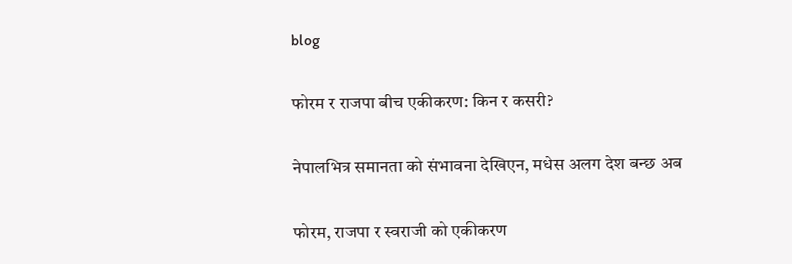blog

फोरम र राजपा बीच एकीकरण: किन र कसरी?

नेपालभित्र समानता को संभावना देखिएन, मधेस अलग देश बन्छ अब

फोरम, राजपा र स्वराजी को एकीकरण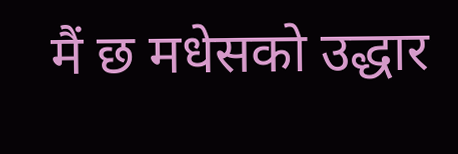मैं छ मधेसको उद्धार